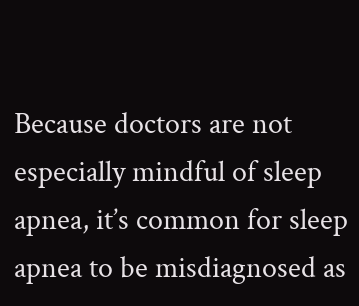Because doctors are not especially mindful of sleep apnea, it’s common for sleep apnea to be misdiagnosed as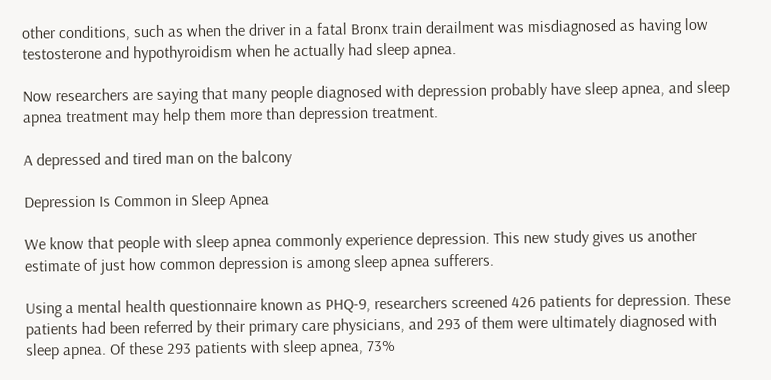other conditions, such as when the driver in a fatal Bronx train derailment was misdiagnosed as having low testosterone and hypothyroidism when he actually had sleep apnea.

Now researchers are saying that many people diagnosed with depression probably have sleep apnea, and sleep apnea treatment may help them more than depression treatment.

A depressed and tired man on the balcony

Depression Is Common in Sleep Apnea

We know that people with sleep apnea commonly experience depression. This new study gives us another estimate of just how common depression is among sleep apnea sufferers.

Using a mental health questionnaire known as PHQ-9, researchers screened 426 patients for depression. These patients had been referred by their primary care physicians, and 293 of them were ultimately diagnosed with sleep apnea. Of these 293 patients with sleep apnea, 73%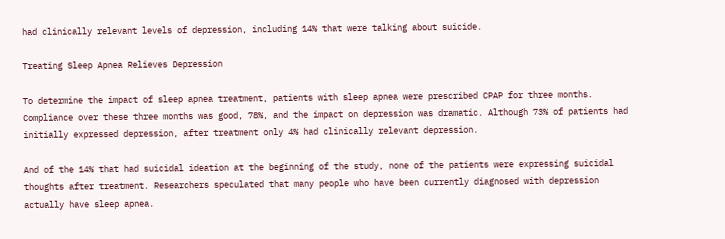had clinically relevant levels of depression, including 14% that were talking about suicide.

Treating Sleep Apnea Relieves Depression

To determine the impact of sleep apnea treatment, patients with sleep apnea were prescribed CPAP for three months. Compliance over these three months was good, 78%, and the impact on depression was dramatic. Although 73% of patients had initially expressed depression, after treatment only 4% had clinically relevant depression.

And of the 14% that had suicidal ideation at the beginning of the study, none of the patients were expressing suicidal thoughts after treatment. Researchers speculated that many people who have been currently diagnosed with depression actually have sleep apnea.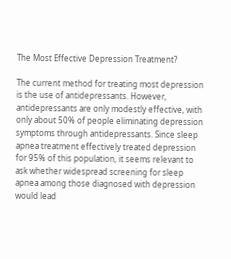The Most Effective Depression Treatment?

The current method for treating most depression is the use of antidepressants. However, antidepressants are only modestly effective, with only about 50% of people eliminating depression symptoms through antidepressants. Since sleep apnea treatment effectively treated depression for 95% of this population, it seems relevant to ask whether widespread screening for sleep apnea among those diagnosed with depression would lead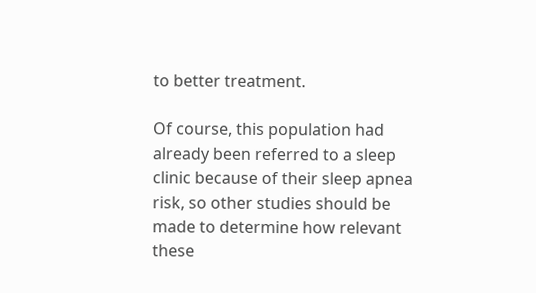to better treatment.

Of course, this population had already been referred to a sleep clinic because of their sleep apnea risk, so other studies should be made to determine how relevant these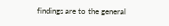findings are to the general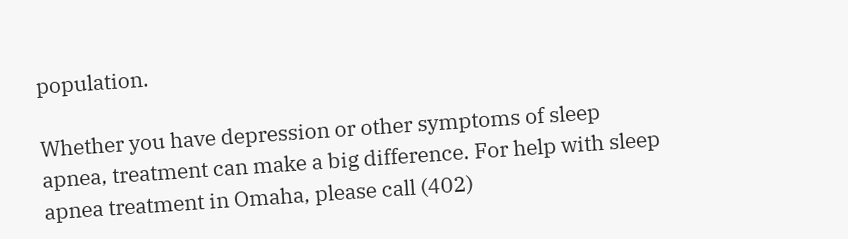population.

Whether you have depression or other symptoms of sleep apnea, treatment can make a big difference. For help with sleep apnea treatment in Omaha, please call (402)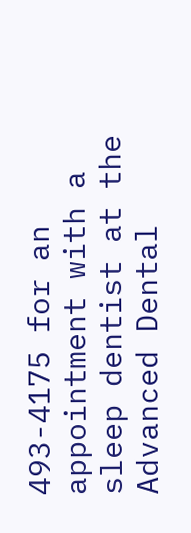493-4175 for an appointment with a sleep dentist at the Advanced Dental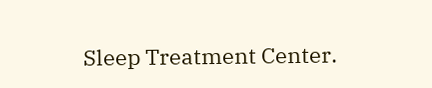Sleep Treatment Center.